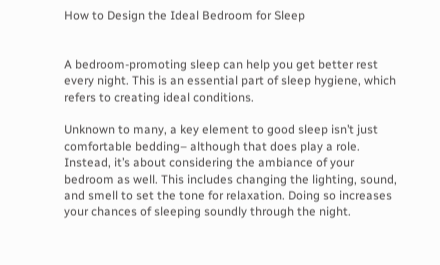How to Design the Ideal Bedroom for Sleep


A bedroom-promoting sleep can help you get better rest every night. This is an essential part of sleep hygiene, which refers to creating ideal conditions.

Unknown to many, a key element to good sleep isn’t just comfortable bedding– although that does play a role. Instead, it’s about considering the ambiance of your bedroom as well. This includes changing the lighting, sound, and smell to set the tone for relaxation. Doing so increases your chances of sleeping soundly through the night.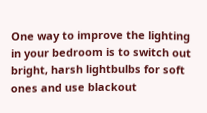One way to improve the lighting in your bedroom is to switch out bright, harsh lightbulbs for soft ones and use blackout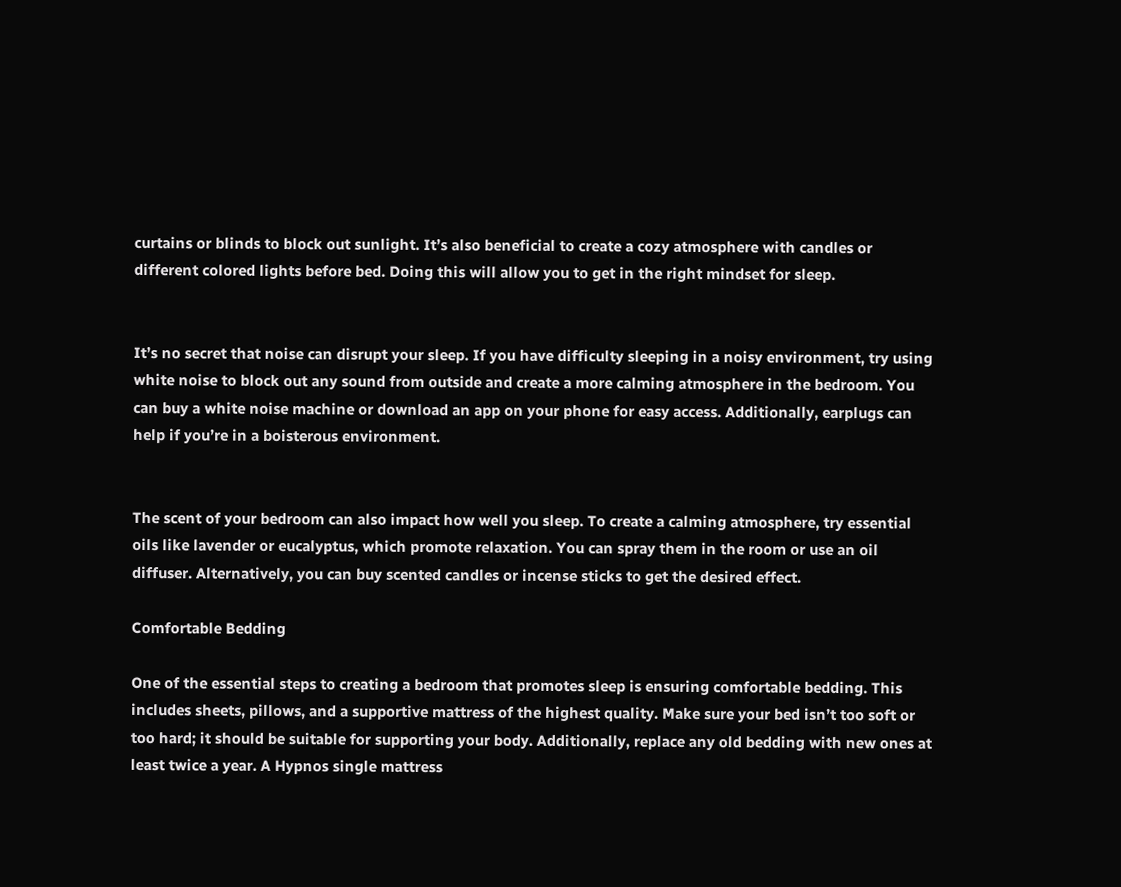curtains or blinds to block out sunlight. It’s also beneficial to create a cozy atmosphere with candles or different colored lights before bed. Doing this will allow you to get in the right mindset for sleep.


It’s no secret that noise can disrupt your sleep. If you have difficulty sleeping in a noisy environment, try using white noise to block out any sound from outside and create a more calming atmosphere in the bedroom. You can buy a white noise machine or download an app on your phone for easy access. Additionally, earplugs can help if you’re in a boisterous environment.


The scent of your bedroom can also impact how well you sleep. To create a calming atmosphere, try essential oils like lavender or eucalyptus, which promote relaxation. You can spray them in the room or use an oil diffuser. Alternatively, you can buy scented candles or incense sticks to get the desired effect.

Comfortable Bedding

One of the essential steps to creating a bedroom that promotes sleep is ensuring comfortable bedding. This includes sheets, pillows, and a supportive mattress of the highest quality. Make sure your bed isn’t too soft or too hard; it should be suitable for supporting your body. Additionally, replace any old bedding with new ones at least twice a year. A Hypnos single mattress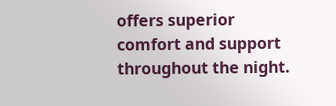offers superior comfort and support throughout the night.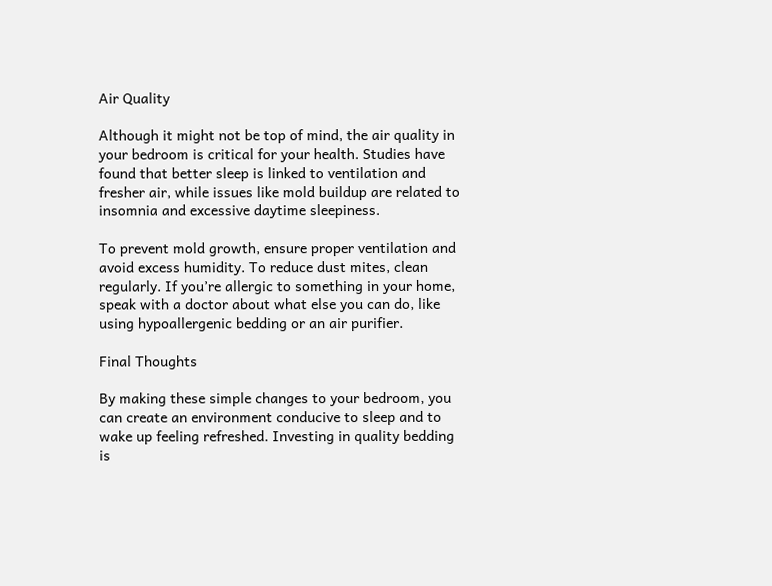Air Quality

Although it might not be top of mind, the air quality in your bedroom is critical for your health. Studies have found that better sleep is linked to ventilation and fresher air, while issues like mold buildup are related to insomnia and excessive daytime sleepiness.

To prevent mold growth, ensure proper ventilation and avoid excess humidity. To reduce dust mites, clean regularly. If you’re allergic to something in your home, speak with a doctor about what else you can do, like using hypoallergenic bedding or an air purifier.

Final Thoughts

By making these simple changes to your bedroom, you can create an environment conducive to sleep and to wake up feeling refreshed. Investing in quality bedding is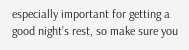especially important for getting a good night’s rest, so make sure you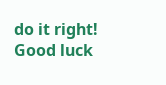do it right! Good luck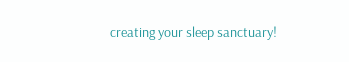creating your sleep sanctuary!